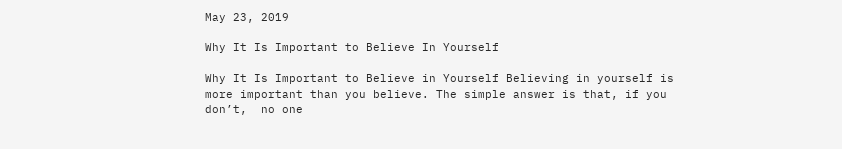May 23, 2019

Why It Is Important to Believe In Yourself

Why It Is Important to Believe in Yourself Believing in yourself is more important than you believe. The simple answer is that, if you don’t,  no one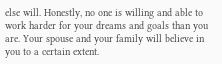else will. Honestly, no one is willing and able to work harder for your dreams and goals than you are. Your spouse and your family will believe in you to a certain extent.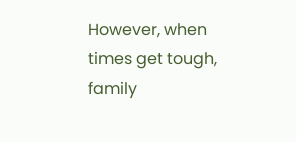However, when times get tough, family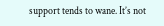support tends to wane. It’s not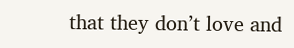that they don’t love and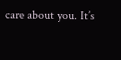care about you. It’s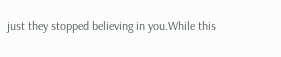just they stopped believing in you.While this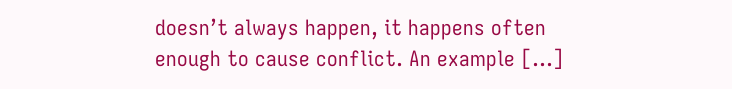doesn’t always happen, it happens often enough to cause conflict. An example […]